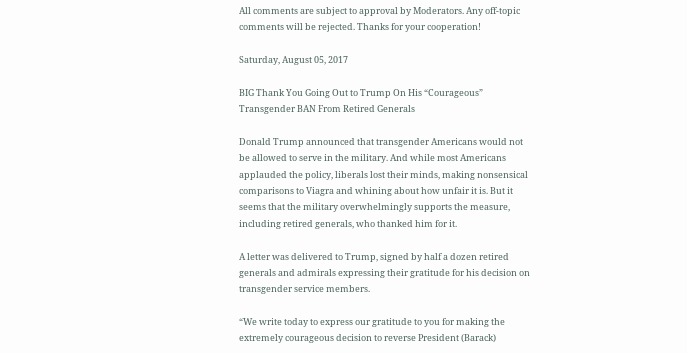All comments are subject to approval by Moderators. Any off-topic comments will be rejected. Thanks for your cooperation!

Saturday, August 05, 2017

BIG Thank You Going Out to Trump On His “Courageous” Transgender BAN From Retired Generals

Donald Trump announced that transgender Americans would not be allowed to serve in the military. And while most Americans applauded the policy, liberals lost their minds, making nonsensical comparisons to Viagra and whining about how unfair it is. But it seems that the military overwhelmingly supports the measure, including retired generals, who thanked him for it.

A letter was delivered to Trump, signed by half a dozen retired generals and admirals expressing their gratitude for his decision on transgender service members.

“We write today to express our gratitude to you for making the extremely courageous decision to reverse President (Barack)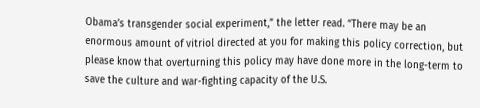Obama’s transgender social experiment,” the letter read. “There may be an enormous amount of vitriol directed at you for making this policy correction, but please know that overturning this policy may have done more in the long-term to save the culture and war-fighting capacity of the U.S.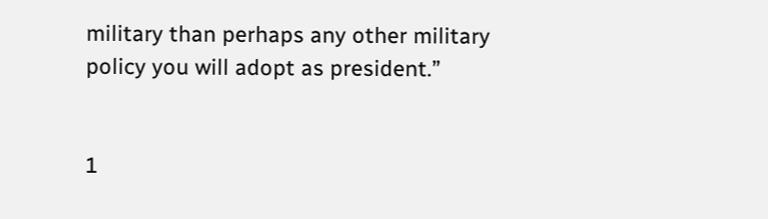military than perhaps any other military policy you will adopt as president.”


1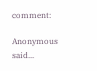comment:

Anonymous said...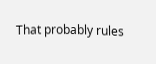That probably rules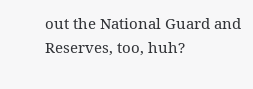out the National Guard and Reserves, too, huh?